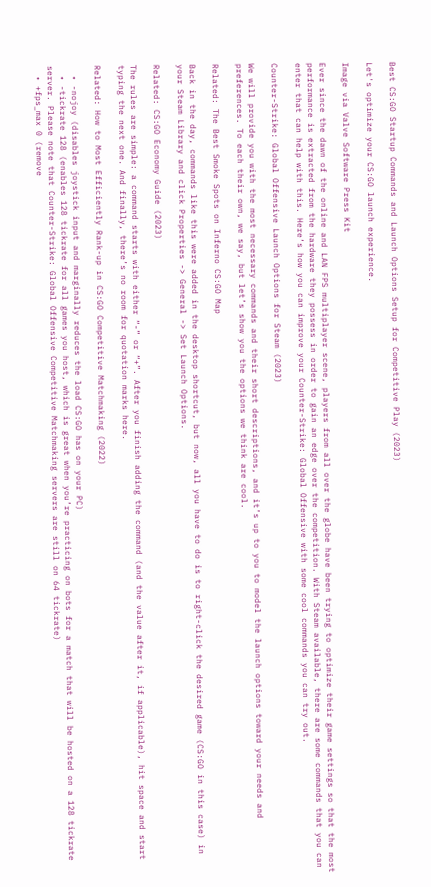Best CS:GO Startup Commands and Launch Options Setup for Competitive Play (2023)

Let's optimize your CS:GO launch experience.

Image via Valve Software Press Kit

Ever since the dawn of the online and LAN FPS multiplayer scene, players from all over the globe have been trying to optimize their game settings so that the most performance is extracted from the hardware they possess in order to gain an edge over the competition. With Steam available, there are some commands that you can enter that can help with this. Here’s how you can improve your Counter-Strike: Global Offensive with some cool commands you can try out.

Counter-Strike: Global Offensive Launch Options for Steam (2023)

We will provide you with the most necessary commands and their short descriptions, and it’s up to you to model the launch options toward your needs and preferences. To each their own, we say, but let’s show you the options we think are cool.

Related: The Best Smoke Spots on Inferno CS:GO Map

Back in the day, commands like this were added in the desktop shortcut, but now, all you have to do is to right-click the desired game (CS:GO in this case) in your Steam Library and click Properties -> General -> Set Launch Options.

Related: CS:GO Economy Guide (2023)

The rules are simple: a command starts with either “-” or “+”. After you finish adding the command (and the value after it, if applicable), hit space and start typing the next one. And finally, there’s no room for quotation marks here.

Related: How to Most Efficiently Rank-up in CS:GO Competitive Matchmaking (2022)

  • -nojoy (disables joystick input and marginally reduces the load CS:GO has on your PC)
  • -tickrate 128 (enables 128 tickrate for all games you host, which is great when you’re practicing on bots for a match that will be hosted on a 128 tickrate server. Please note that Counter-Strike: Global Offensive Competitive Matchmaking servers are still on 64 tickrate)
  • +fps_max 0 (remove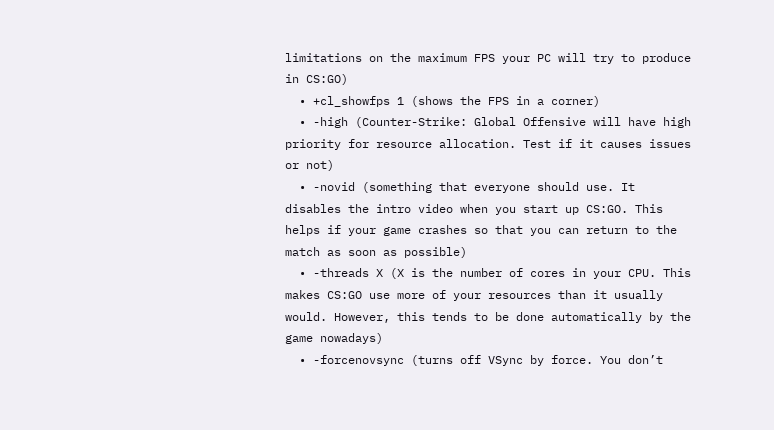limitations on the maximum FPS your PC will try to produce in CS:GO)
  • +cl_showfps 1 (shows the FPS in a corner)
  • -high (Counter-Strike: Global Offensive will have high priority for resource allocation. Test if it causes issues or not)
  • -novid (something that everyone should use. It disables the intro video when you start up CS:GO. This helps if your game crashes so that you can return to the match as soon as possible)
  • -threads X (X is the number of cores in your CPU. This makes CS:GO use more of your resources than it usually would. However, this tends to be done automatically by the game nowadays)
  • -forcenovsync (turns off VSync by force. You don’t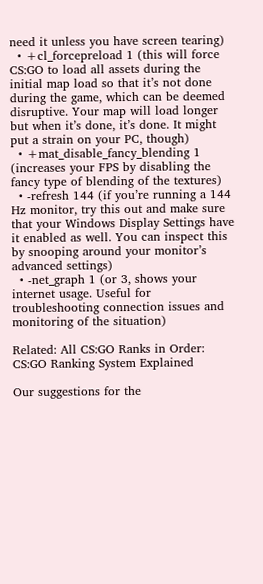need it unless you have screen tearing)
  • +cl_forcepreload 1 (this will force CS:GO to load all assets during the initial map load so that it’s not done during the game, which can be deemed disruptive. Your map will load longer but when it’s done, it’s done. It might put a strain on your PC, though)
  • +mat_disable_fancy_blending 1 (increases your FPS by disabling the fancy type of blending of the textures)
  • -refresh 144 (if you’re running a 144 Hz monitor, try this out and make sure that your Windows Display Settings have it enabled as well. You can inspect this by snooping around your monitor’s advanced settings)
  • -net_graph 1 (or 3, shows your internet usage. Useful for troubleshooting connection issues and monitoring of the situation)

Related: All CS:GO Ranks in Order: CS:GO Ranking System Explained

Our suggestions for the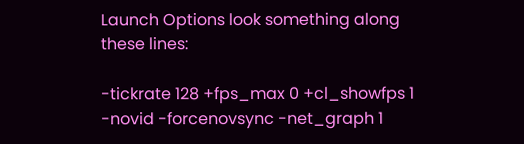Launch Options look something along these lines:

-tickrate 128 +fps_max 0 +cl_showfps 1 -novid -forcenovsync -net_graph 1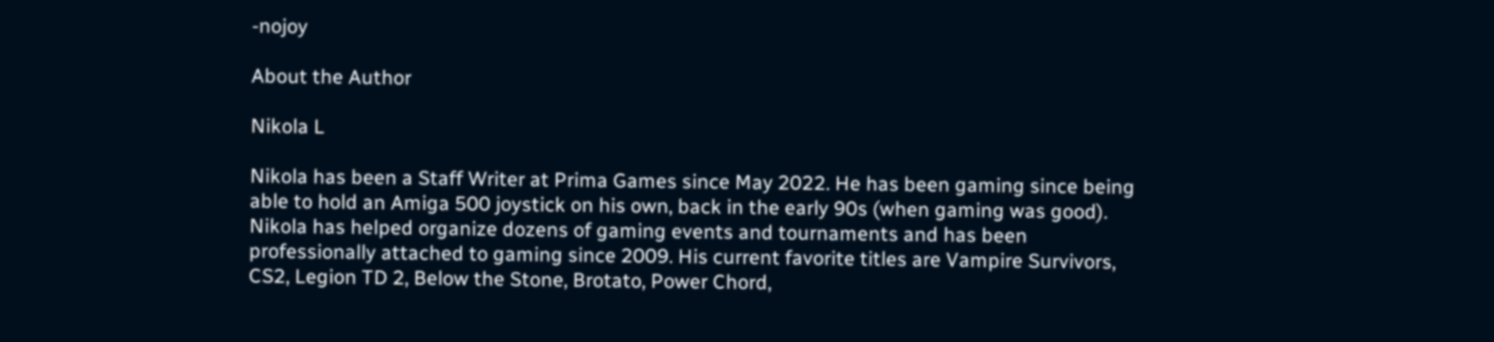-nojoy

About the Author

Nikola L

Nikola has been a Staff Writer at Prima Games since May 2022. He has been gaming since being able to hold an Amiga 500 joystick on his own, back in the early 90s (when gaming was good). Nikola has helped organize dozens of gaming events and tournaments and has been professionally attached to gaming since 2009. His current favorite titles are Vampire Survivors, CS2, Legion TD 2, Below the Stone, Brotato, Power Chord,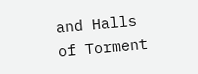and Halls of Torment